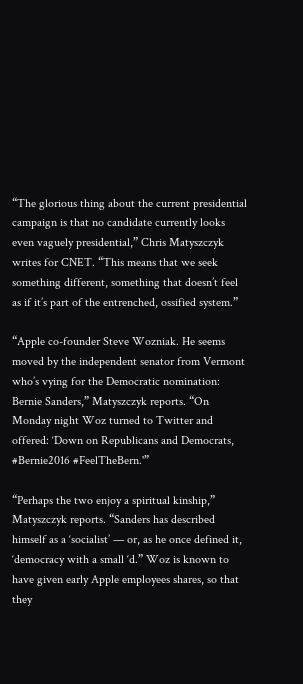“The glorious thing about the current presidential campaign is that no candidate currently looks even vaguely presidential,” Chris Matyszczyk writes for CNET. “This means that we seek something different, something that doesn’t feel as if it’s part of the entrenched, ossified system.”

“Apple co-founder Steve Wozniak. He seems moved by the independent senator from Vermont who’s vying for the Democratic nomination: Bernie Sanders,” Matyszczyk reports. “On Monday night Woz turned to Twitter and offered: ‘Down on Republicans and Democrats, #Bernie2016 #FeelTheBern.'”

“Perhaps the two enjoy a spiritual kinship,” Matyszczyk reports. “Sanders has described himself as a ‘socialist’ — or, as he once defined it, ‘democracy with a small ‘d.” Woz is known to have given early Apple employees shares, so that they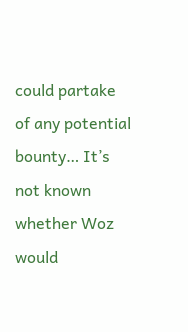could partake of any potential bounty… It’s not known whether Woz would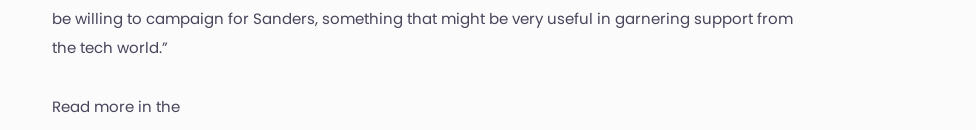be willing to campaign for Sanders, something that might be very useful in garnering support from the tech world.”

Read more in the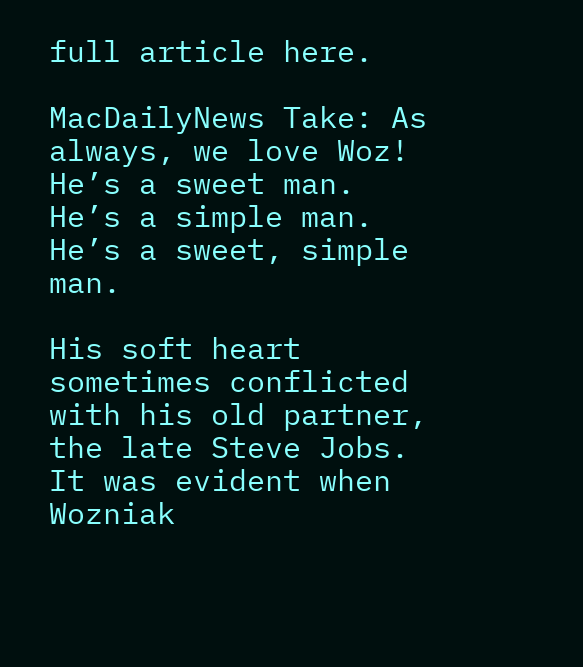full article here.

MacDailyNews Take: As always, we love Woz! He’s a sweet man. He’s a simple man. He’s a sweet, simple man.

His soft heart sometimes conflicted with his old partner, the late Steve Jobs. It was evident when Wozniak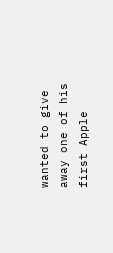wanted to give away one of his first Apple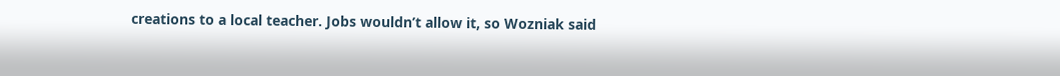creations to a local teacher. Jobs wouldn’t allow it, so Wozniak said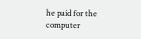he paid for the computer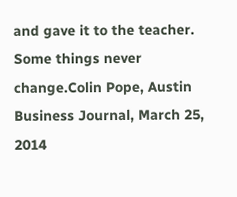and gave it to the teacher. Some things never change.Colin Pope, Austin Business Journal, March 25, 2014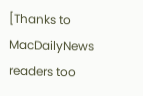[Thanks to MacDailyNews readers too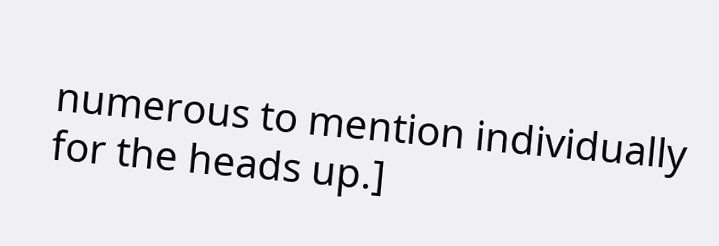numerous to mention individually for the heads up.]